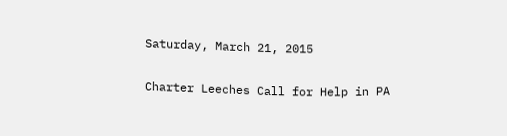Saturday, March 21, 2015

Charter Leeches Call for Help in PA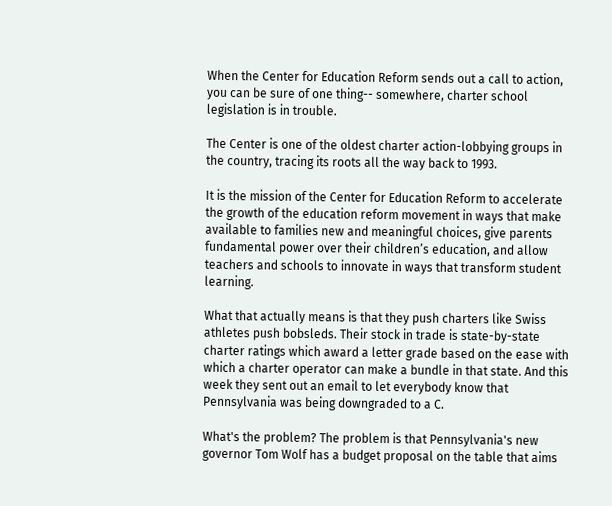When the Center for Education Reform sends out a call to action, you can be sure of one thing-- somewhere, charter school legislation is in trouble.

The Center is one of the oldest charter action-lobbying groups in the country, tracing its roots all the way back to 1993.

It is the mission of the Center for Education Reform to accelerate the growth of the education reform movement in ways that make available to families new and meaningful choices, give parents fundamental power over their children’s education, and allow teachers and schools to innovate in ways that transform student learning.

What that actually means is that they push charters like Swiss athletes push bobsleds. Their stock in trade is state-by-state charter ratings which award a letter grade based on the ease with which a charter operator can make a bundle in that state. And this week they sent out an email to let everybody know that Pennsylvania was being downgraded to a C.

What's the problem? The problem is that Pennsylvania's new governor Tom Wolf has a budget proposal on the table that aims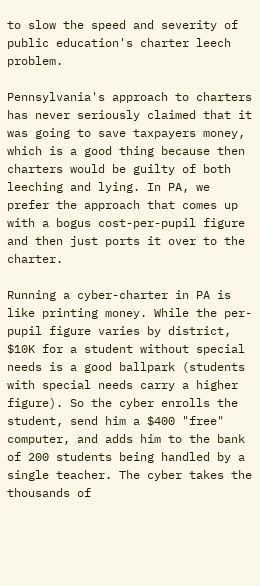to slow the speed and severity of public education's charter leech problem.

Pennsylvania's approach to charters has never seriously claimed that it was going to save taxpayers money, which is a good thing because then charters would be guilty of both leeching and lying. In PA, we prefer the approach that comes up with a bogus cost-per-pupil figure and then just ports it over to the charter.

Running a cyber-charter in PA is like printing money. While the per-pupil figure varies by district, $10K for a student without special needs is a good ballpark (students with special needs carry a higher figure). So the cyber enrolls the student, send him a $400 "free" computer, and adds him to the bank of 200 students being handled by a single teacher. The cyber takes the thousands of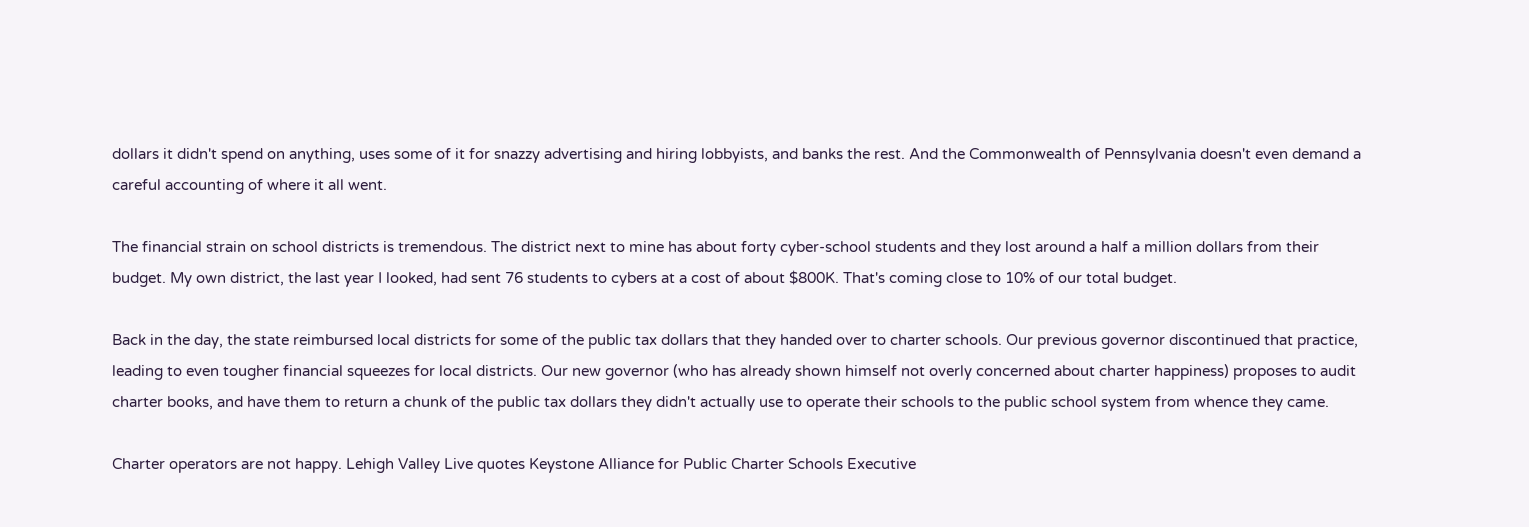dollars it didn't spend on anything, uses some of it for snazzy advertising and hiring lobbyists, and banks the rest. And the Commonwealth of Pennsylvania doesn't even demand a careful accounting of where it all went.

The financial strain on school districts is tremendous. The district next to mine has about forty cyber-school students and they lost around a half a million dollars from their budget. My own district, the last year I looked, had sent 76 students to cybers at a cost of about $800K. That's coming close to 10% of our total budget.

Back in the day, the state reimbursed local districts for some of the public tax dollars that they handed over to charter schools. Our previous governor discontinued that practice, leading to even tougher financial squeezes for local districts. Our new governor (who has already shown himself not overly concerned about charter happiness) proposes to audit charter books, and have them to return a chunk of the public tax dollars they didn't actually use to operate their schools to the public school system from whence they came.

Charter operators are not happy. Lehigh Valley Live quotes Keystone Alliance for Public Charter Schools Executive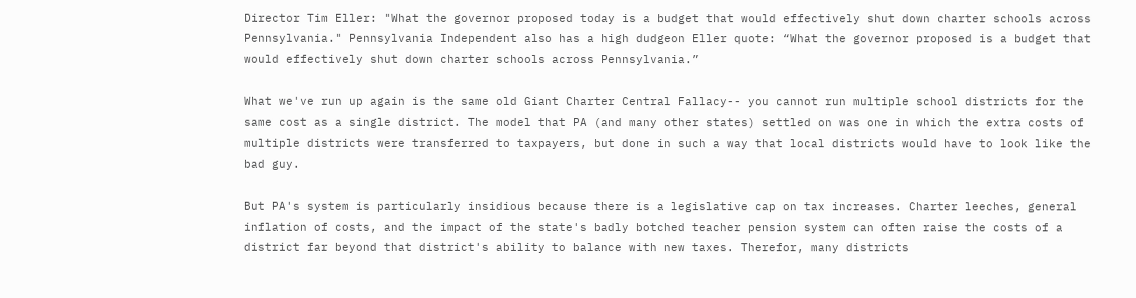Director Tim Eller: "What the governor proposed today is a budget that would effectively shut down charter schools across Pennsylvania." Pennsylvania Independent also has a high dudgeon Eller quote: “What the governor proposed is a budget that would effectively shut down charter schools across Pennsylvania.”

What we've run up again is the same old Giant Charter Central Fallacy-- you cannot run multiple school districts for the same cost as a single district. The model that PA (and many other states) settled on was one in which the extra costs of multiple districts were transferred to taxpayers, but done in such a way that local districts would have to look like the bad guy.

But PA's system is particularly insidious because there is a legislative cap on tax increases. Charter leeches, general inflation of costs, and the impact of the state's badly botched teacher pension system can often raise the costs of a district far beyond that district's ability to balance with new taxes. Therefor, many districts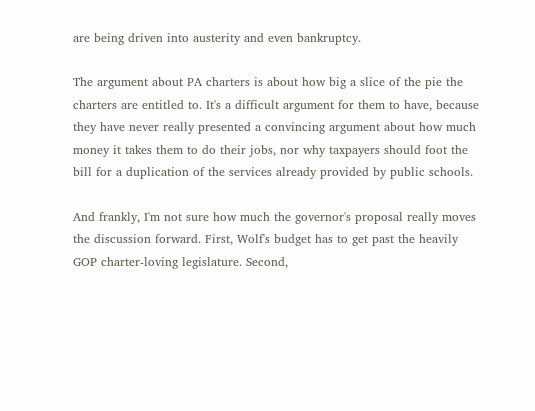are being driven into austerity and even bankruptcy.

The argument about PA charters is about how big a slice of the pie the charters are entitled to. It's a difficult argument for them to have, because they have never really presented a convincing argument about how much money it takes them to do their jobs, nor why taxpayers should foot the bill for a duplication of the services already provided by public schools.

And frankly, I'm not sure how much the governor's proposal really moves the discussion forward. First, Wolf's budget has to get past the heavily GOP charter-loving legislature. Second,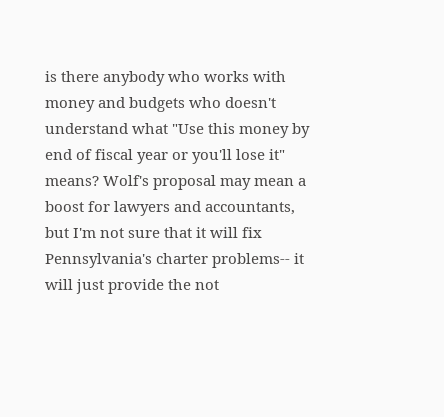is there anybody who works with money and budgets who doesn't understand what "Use this money by end of fiscal year or you'll lose it" means? Wolf's proposal may mean a boost for lawyers and accountants, but I'm not sure that it will fix Pennsylvania's charter problems-- it will just provide the not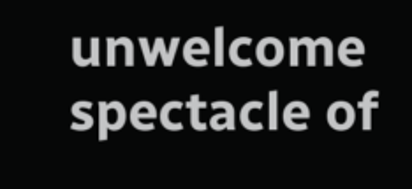unwelcome spectacle of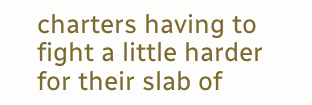charters having to fight a little harder for their slab of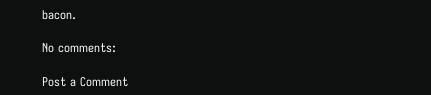bacon.

No comments:

Post a Comment